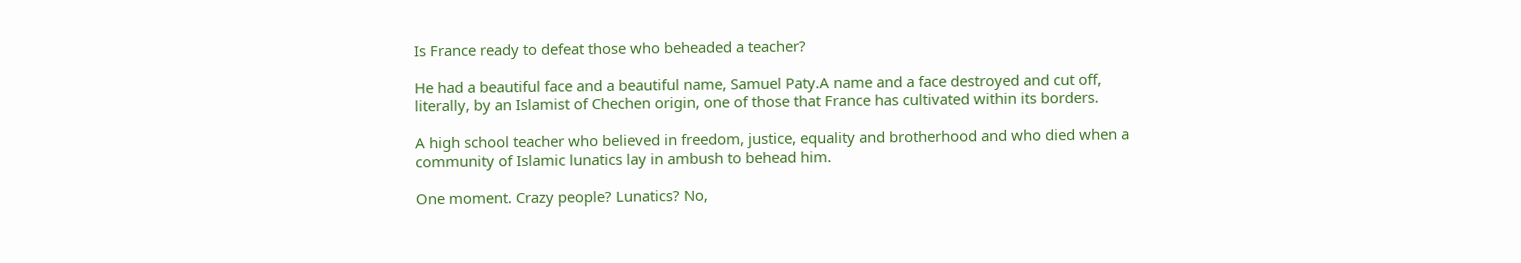Is France ready to defeat those who beheaded a teacher?

He had a beautiful face and a beautiful name, Samuel Paty.A name and a face destroyed and cut off, literally, by an Islamist of Chechen origin, one of those that France has cultivated within its borders.

A high school teacher who believed in freedom, justice, equality and brotherhood and who died when a community of Islamic lunatics lay in ambush to behead him.

One moment. Crazy people? Lunatics? No,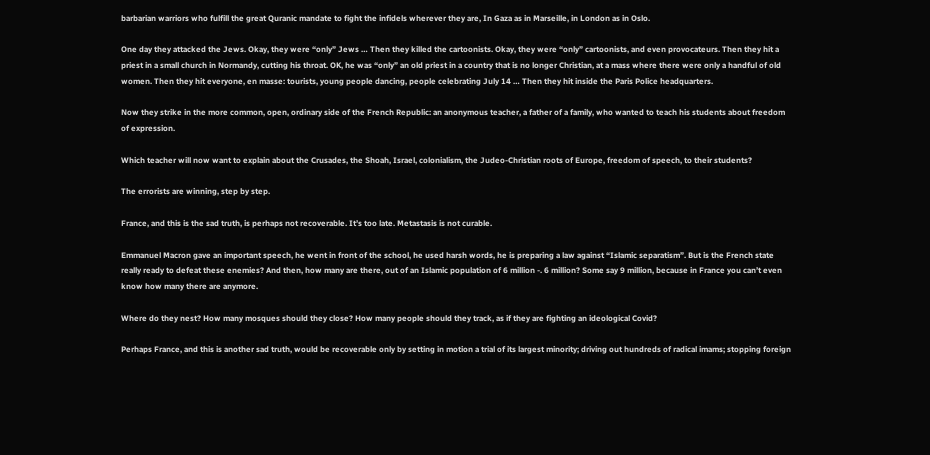barbarian warriors who fulfill the great Quranic mandate to fight the infidels wherever they are, In Gaza as in Marseille, in London as in Oslo.

One day they attacked the Jews. Okay, they were “only” Jews … Then they killed the cartoonists. Okay, they were “only” cartoonists, and even provocateurs. Then they hit a priest in a small church in Normandy, cutting his throat. OK, he was “only” an old priest in a country that is no longer Christian, at a mass where there were only a handful of old women. Then they hit everyone, en masse: tourists, young people dancing, people celebrating July 14 … Then they hit inside the Paris Police headquarters.

Now they strike in the more common, open, ordinary side of the French Republic: an anonymous teacher, a father of a family, who wanted to teach his students about freedom of expression.

Which teacher will now want to explain about the Crusades, the Shoah, Israel, colonialism, the Judeo-Christian roots of Europe, freedom of speech, to their students?

The errorists are winning, step by step.

France, and this is the sad truth, is perhaps not recoverable. It’s too late. Metastasis is not curable.

Emmanuel Macron gave an important speech, he went in front of the school, he used harsh words, he is preparing a law against “Islamic separatism”. But is the French state really ready to defeat these enemies? And then, how many are there, out of an Islamic population of 6 million -. 6 million? Some say 9 million, because in France you can’t even know how many there are anymore.

Where do they nest? How many mosques should they close? How many people should they track, as if they are fighting an ideological Covid?

Perhaps France, and this is another sad truth, would be recoverable only by setting in motion a trial of its largest minority; driving out hundreds of radical imams; stopping foreign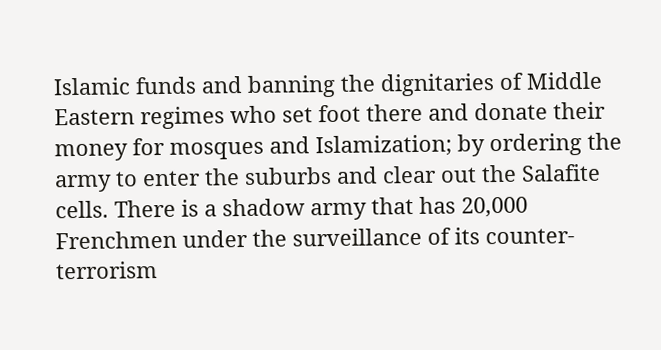Islamic funds and banning the dignitaries of Middle Eastern regimes who set foot there and donate their money for mosques and Islamization; by ordering the army to enter the suburbs and clear out the Salafite cells. There is a shadow army that has 20,000 Frenchmen under the surveillance of its counter-terrorism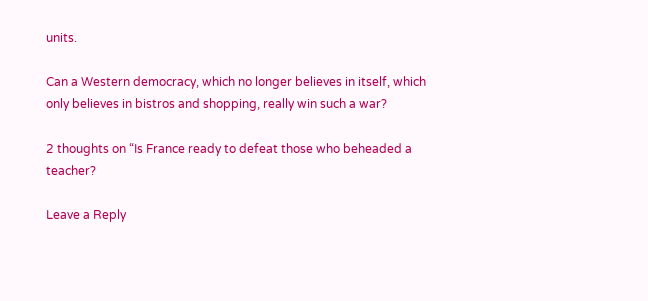units.

Can a Western democracy, which no longer believes in itself, which only believes in bistros and shopping, really win such a war?

2 thoughts on “Is France ready to defeat those who beheaded a teacher?

Leave a Reply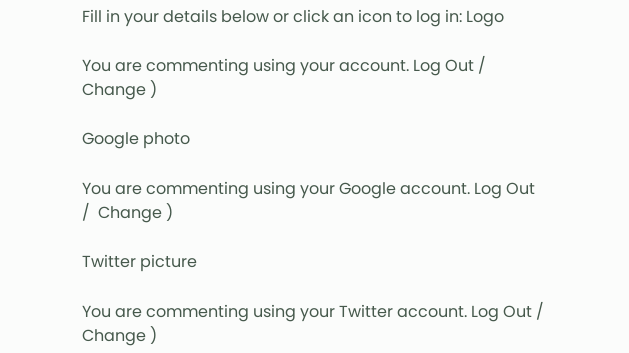Fill in your details below or click an icon to log in: Logo

You are commenting using your account. Log Out /  Change )

Google photo

You are commenting using your Google account. Log Out /  Change )

Twitter picture

You are commenting using your Twitter account. Log Out /  Change )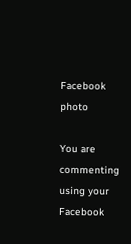Facebook photo

You are commenting using your Facebook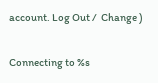account. Log Out /  Change )

Connecting to %s